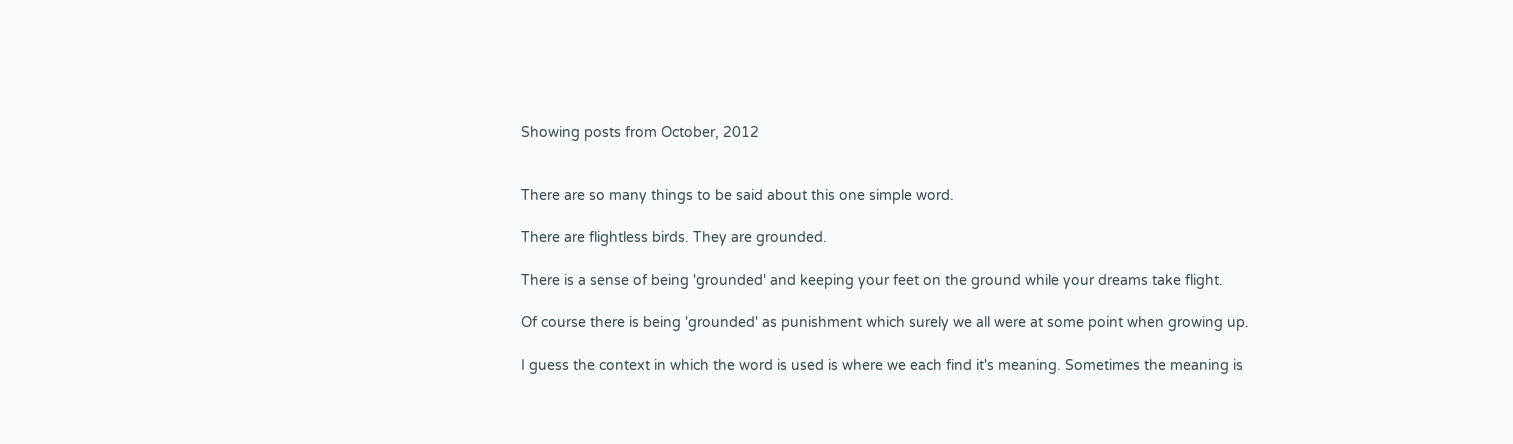Showing posts from October, 2012


There are so many things to be said about this one simple word.

There are flightless birds. They are grounded.

There is a sense of being 'grounded' and keeping your feet on the ground while your dreams take flight.

Of course there is being 'grounded' as punishment which surely we all were at some point when growing up.

I guess the context in which the word is used is where we each find it's meaning. Sometimes the meaning is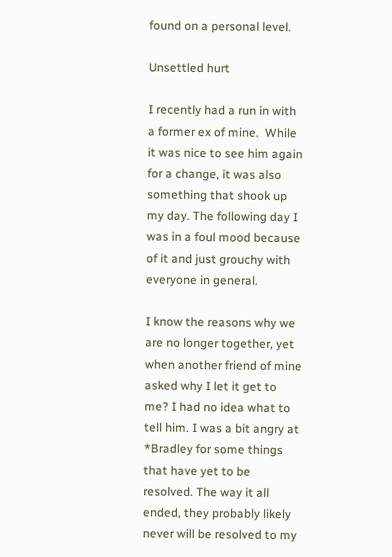found on a personal level.

Unsettled hurt

I recently had a run in with a former ex of mine.  While it was nice to see him again for a change, it was also something that shook up my day. The following day I was in a foul mood because of it and just grouchy with everyone in general.

I know the reasons why we are no longer together, yet when another friend of mine asked why I let it get to me? I had no idea what to tell him. I was a bit angry at *Bradley for some things that have yet to be resolved. The way it all ended, they probably likely never will be resolved to my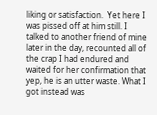liking or satisfaction.  Yet here I was pissed off at him still. I talked to another friend of mine later in the day, recounted all of the crap I had endured and waited for her confirmation that yep, he is an utter waste. What I got instead was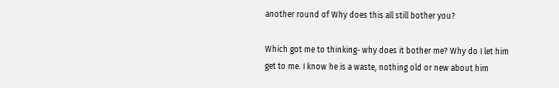another round of Why does this all still bother you?

Which got me to thinking- why does it bother me? Why do I let him get to me. I know he is a waste, nothing old or new about him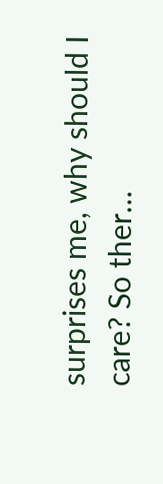surprises me, why should I care? So ther…